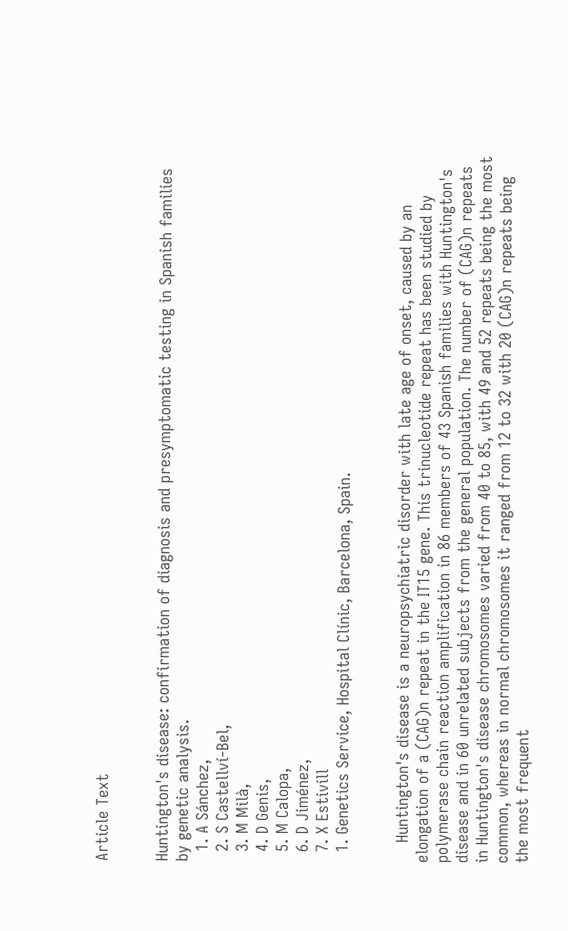Article Text


Huntington's disease: confirmation of diagnosis and presymptomatic testing in Spanish families by genetic analysis.
  1. A Sánchez,
  2. S Castellví-Bel,
  3. M Milà,
  4. D Genis,
  5. M Calopa,
  6. D Jiménez,
  7. X Estivill
  1. Genetics Service, Hospital Clínic, Barcelona, Spain.


    Huntington's disease is a neuropsychiatric disorder with late age of onset, caused by an elongation of a (CAG)n repeat in the IT15 gene. This trinucleotide repeat has been studied by polymerase chain reaction amplification in 86 members of 43 Spanish families with Huntington's disease and in 60 unrelated subjects from the general population. The number of (CAG)n repeats in Huntington's disease chromosomes varied from 40 to 85, with 49 and 52 repeats being the most common, whereas in normal chromosomes it ranged from 12 to 32 with 20 (CAG)n repeats being the most frequent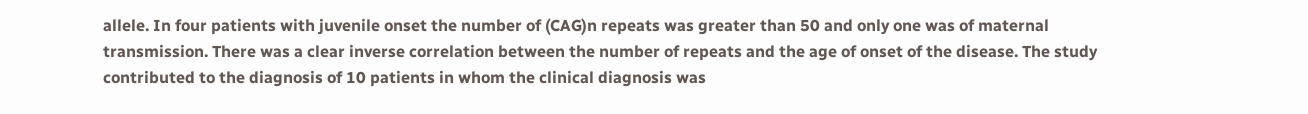allele. In four patients with juvenile onset the number of (CAG)n repeats was greater than 50 and only one was of maternal transmission. There was a clear inverse correlation between the number of repeats and the age of onset of the disease. The study contributed to the diagnosis of 10 patients in whom the clinical diagnosis was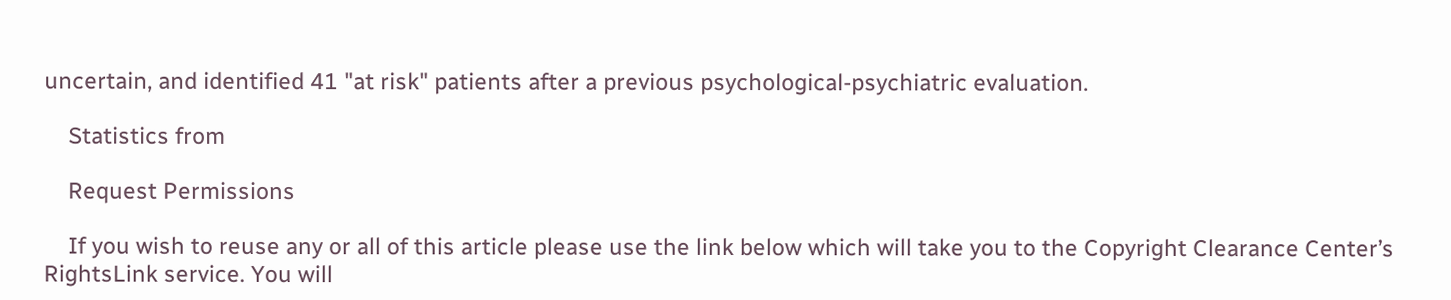uncertain, and identified 41 "at risk" patients after a previous psychological-psychiatric evaluation.

    Statistics from

    Request Permissions

    If you wish to reuse any or all of this article please use the link below which will take you to the Copyright Clearance Center’s RightsLink service. You will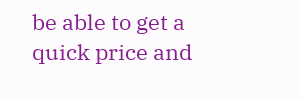be able to get a quick price and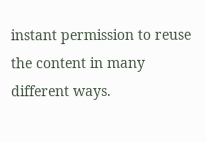instant permission to reuse the content in many different ways.